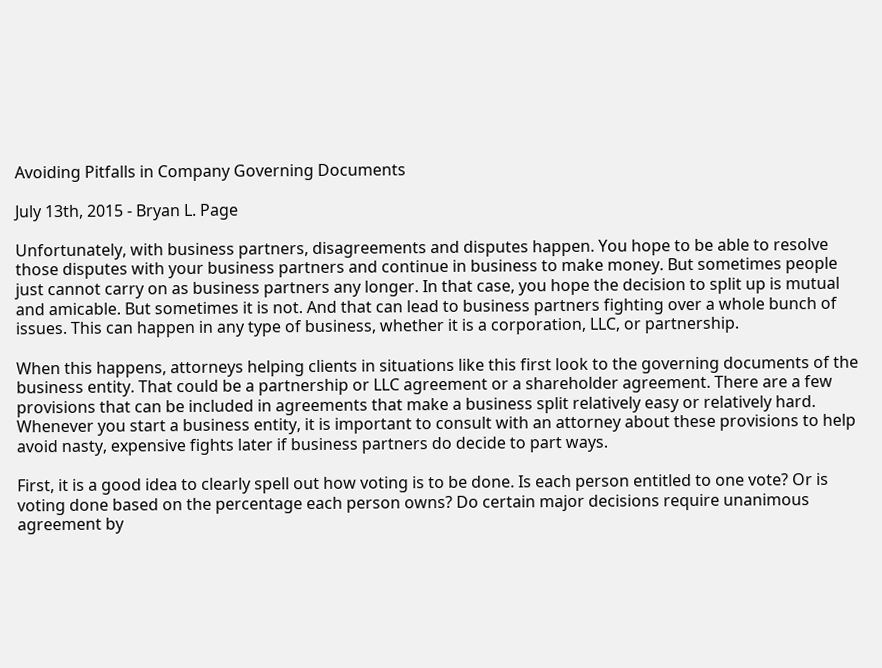Avoiding Pitfalls in Company Governing Documents

July 13th, 2015 - Bryan L. Page

Unfortunately, with business partners, disagreements and disputes happen. You hope to be able to resolve those disputes with your business partners and continue in business to make money. But sometimes people just cannot carry on as business partners any longer. In that case, you hope the decision to split up is mutual and amicable. But sometimes it is not. And that can lead to business partners fighting over a whole bunch of issues. This can happen in any type of business, whether it is a corporation, LLC, or partnership.

When this happens, attorneys helping clients in situations like this first look to the governing documents of the business entity. That could be a partnership or LLC agreement or a shareholder agreement. There are a few provisions that can be included in agreements that make a business split relatively easy or relatively hard. Whenever you start a business entity, it is important to consult with an attorney about these provisions to help avoid nasty, expensive fights later if business partners do decide to part ways.

First, it is a good idea to clearly spell out how voting is to be done. Is each person entitled to one vote? Or is voting done based on the percentage each person owns? Do certain major decisions require unanimous agreement by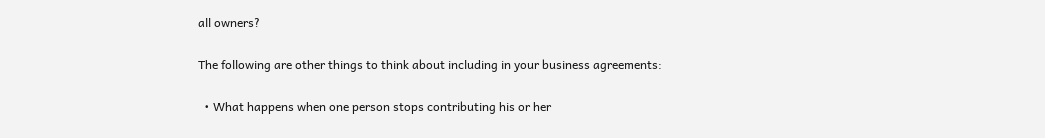all owners?

The following are other things to think about including in your business agreements:

  • What happens when one person stops contributing his or her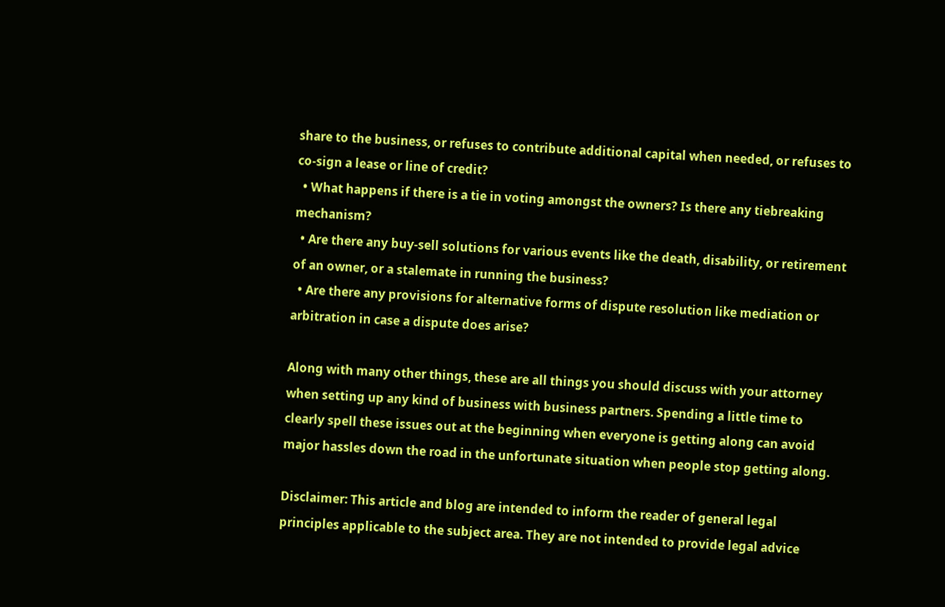share to the business, or refuses to contribute additional capital when needed, or refuses to co-sign a lease or line of credit?
  • What happens if there is a tie in voting amongst the owners? Is there any tiebreaking mechanism?
  • Are there any buy-sell solutions for various events like the death, disability, or retirement of an owner, or a stalemate in running the business?
  • Are there any provisions for alternative forms of dispute resolution like mediation or arbitration in case a dispute does arise?

Along with many other things, these are all things you should discuss with your attorney when setting up any kind of business with business partners. Spending a little time to clearly spell these issues out at the beginning when everyone is getting along can avoid major hassles down the road in the unfortunate situation when people stop getting along.

Disclaimer: This article and blog are intended to inform the reader of general legal principles applicable to the subject area. They are not intended to provide legal advice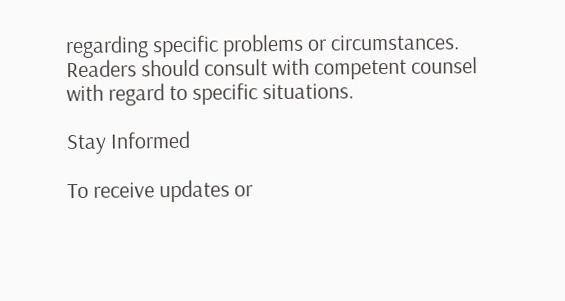regarding specific problems or circumstances. Readers should consult with competent counsel with regard to specific situations.

Stay Informed

To receive updates or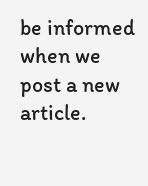be informed when we post a new article.